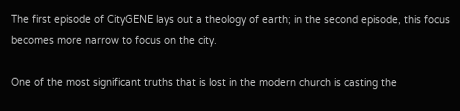The first episode of CityGENE lays out a theology of earth; in the second episode, this focus becomes more narrow to focus on the city.

One of the most significant truths that is lost in the modern church is casting the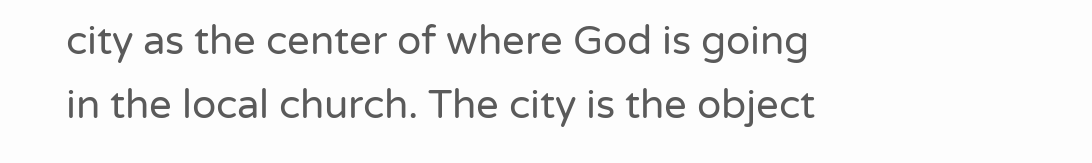city as the center of where God is going in the local church. The city is the object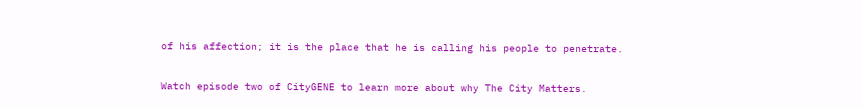of his affection; it is the place that he is calling his people to penetrate.

Watch episode two of CityGENE to learn more about why The City Matters.